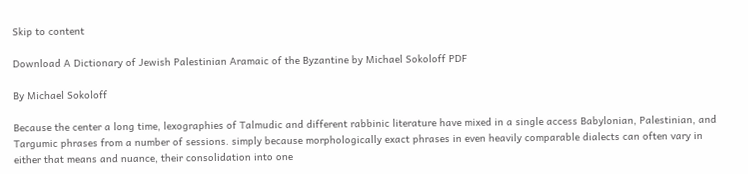Skip to content

Download A Dictionary of Jewish Palestinian Aramaic of the Byzantine by Michael Sokoloff PDF

By Michael Sokoloff

Because the center a long time, lexographies of Talmudic and different rabbinic literature have mixed in a single access Babylonian, Palestinian, and Targumic phrases from a number of sessions. simply because morphologically exact phrases in even heavily comparable dialects can often vary in either that means and nuance, their consolidation into one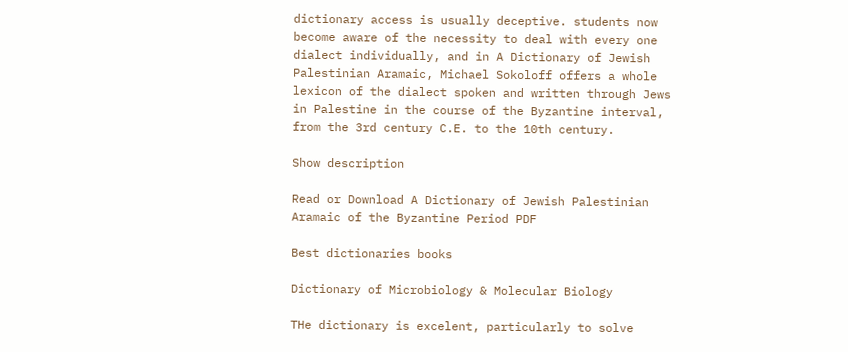dictionary access is usually deceptive. students now become aware of the necessity to deal with every one dialect individually, and in A Dictionary of Jewish Palestinian Aramaic, Michael Sokoloff offers a whole lexicon of the dialect spoken and written through Jews in Palestine in the course of the Byzantine interval, from the 3rd century C.E. to the 10th century.

Show description

Read or Download A Dictionary of Jewish Palestinian Aramaic of the Byzantine Period PDF

Best dictionaries books

Dictionary of Microbiology & Molecular Biology

THe dictionary is excelent, particularly to solve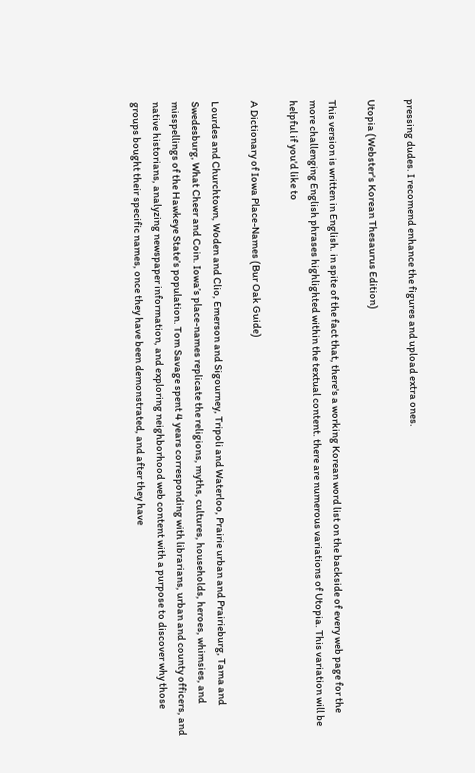pressing dudes. I recomend enhance the figures and upload extra ones.

Utopia (Webster's Korean Thesaurus Edition)

This version is written in English. in spite of the fact that, there's a working Korean word list on the backside of every web page for the more challenging English phrases highlighted within the textual content. there are numerous variations of Utopia. This variation will be helpful if you'd like to

A Dictionary of Iowa Place-Names (Bur Oak Guide)

Lourdes and Churchtown, Woden and Clio, Emerson and Sigourney, Tripoli and Waterloo, Prairie urban and Prairieburg, Tama and Swedesburg, What Cheer and Coin. Iowa’s place-names replicate the religions, myths, cultures, households, heroes, whimsies, and misspellings of the Hawkeye State’s population. Tom Savage spent 4 years corresponding with librarians, urban and county officers, and native historians, analyzing newspaper information, and exploring neighborhood web content with a purpose to discover why those groups bought their specific names, once they have been demonstrated, and after they have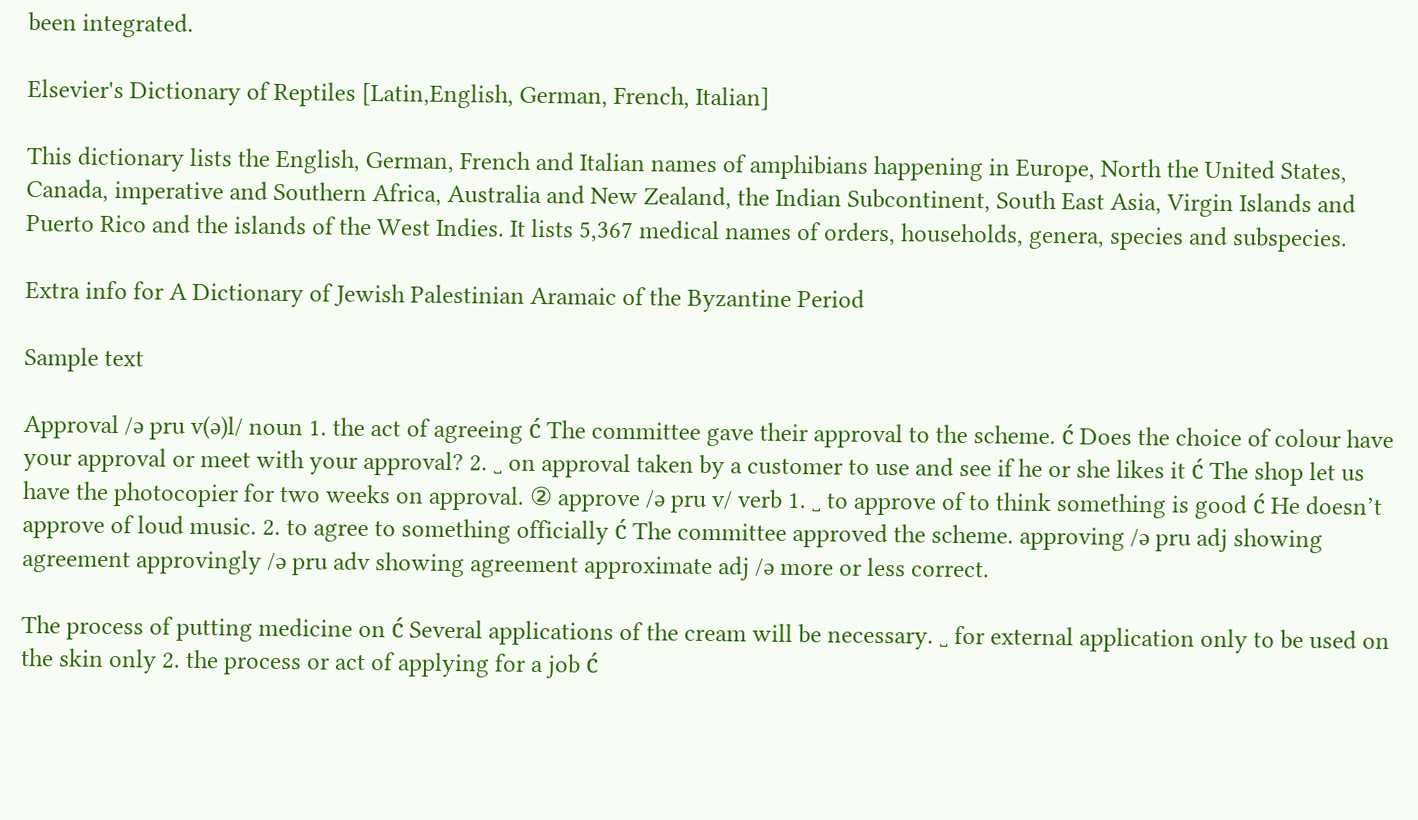been integrated.

Elsevier's Dictionary of Reptiles [Latin,English, German, French, Italian]

This dictionary lists the English, German, French and Italian names of amphibians happening in Europe, North the United States, Canada, imperative and Southern Africa, Australia and New Zealand, the Indian Subcontinent, South East Asia, Virgin Islands and Puerto Rico and the islands of the West Indies. It lists 5,367 medical names of orders, households, genera, species and subspecies.

Extra info for A Dictionary of Jewish Palestinian Aramaic of the Byzantine Period

Sample text

Approval /ə pru v(ə)l/ noun 1. the act of agreeing ć The committee gave their approval to the scheme. ć Does the choice of colour have your approval or meet with your approval? 2. ˽ on approval taken by a customer to use and see if he or she likes it ć The shop let us have the photocopier for two weeks on approval. ② approve /ə pru v/ verb 1. ˽ to approve of to think something is good ć He doesn’t approve of loud music. 2. to agree to something officially ć The committee approved the scheme. approving /ə pru adj showing agreement approvingly /ə pru adv showing agreement approximate adj /ə more or less correct.

The process of putting medicine on ć Several applications of the cream will be necessary. ˽ for external application only to be used on the skin only 2. the process or act of applying for a job ć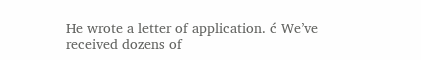He wrote a letter of application. ć We’ve received dozens of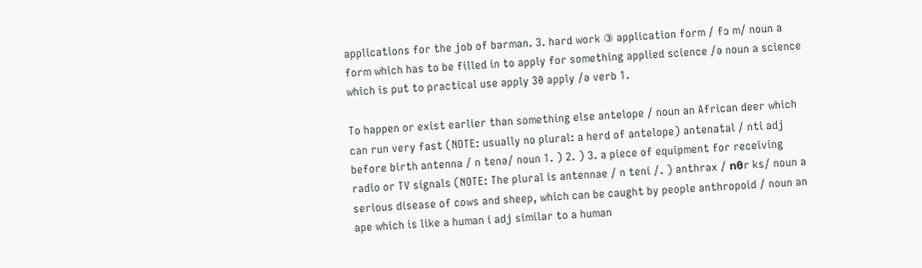applications for the job of barman. 3. hard work ③ application form / fɔ m/ noun a form which has to be filled in to apply for something applied science /ə noun a science which is put to practical use apply 30 apply /ə verb 1.

To happen or exist earlier than something else antelope / noun an African deer which can run very fast (NOTE: usually no plural: a herd of antelope) antenatal / nti adj before birth antenna / n tenə/ noun 1. ) 2. ) 3. a piece of equipment for receiving radio or TV signals (NOTE: The plural is antennae / n teni /. ) anthrax / nθr ks/ noun a serious disease of cows and sheep, which can be caught by people anthropoid / noun an ape which is like a human í adj similar to a human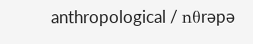anthropological / nθrəpə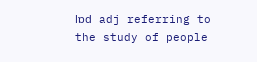lɒd adj referring to the study of people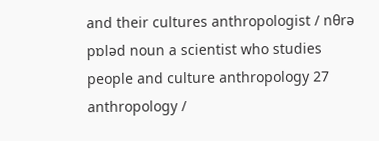and their cultures anthropologist / nθrə pɒləd noun a scientist who studies people and culture anthropology 27 anthropology /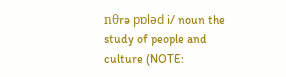nθrə pɒləd i/ noun the study of people and culture (NOTE: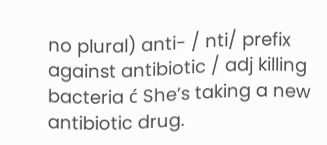no plural) anti- / nti/ prefix against antibiotic / adj killing bacteria ć She’s taking a new antibiotic drug.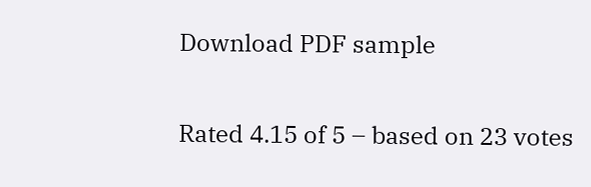Download PDF sample

Rated 4.15 of 5 – based on 23 votes